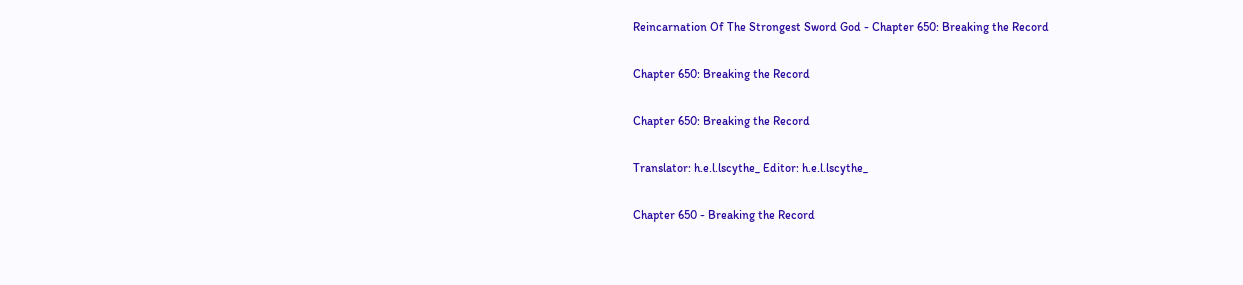Reincarnation Of The Strongest Sword God - Chapter 650: Breaking the Record

Chapter 650: Breaking the Record

Chapter 650: Breaking the Record

Translator: h.e.l.lscythe_ Editor: h.e.l.lscythe_

Chapter 650 - Breaking the Record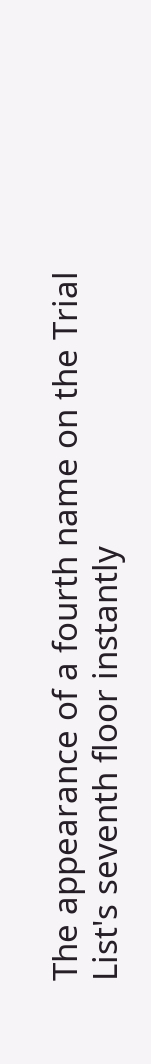The appearance of a fourth name on the Trial List's seventh floor instantly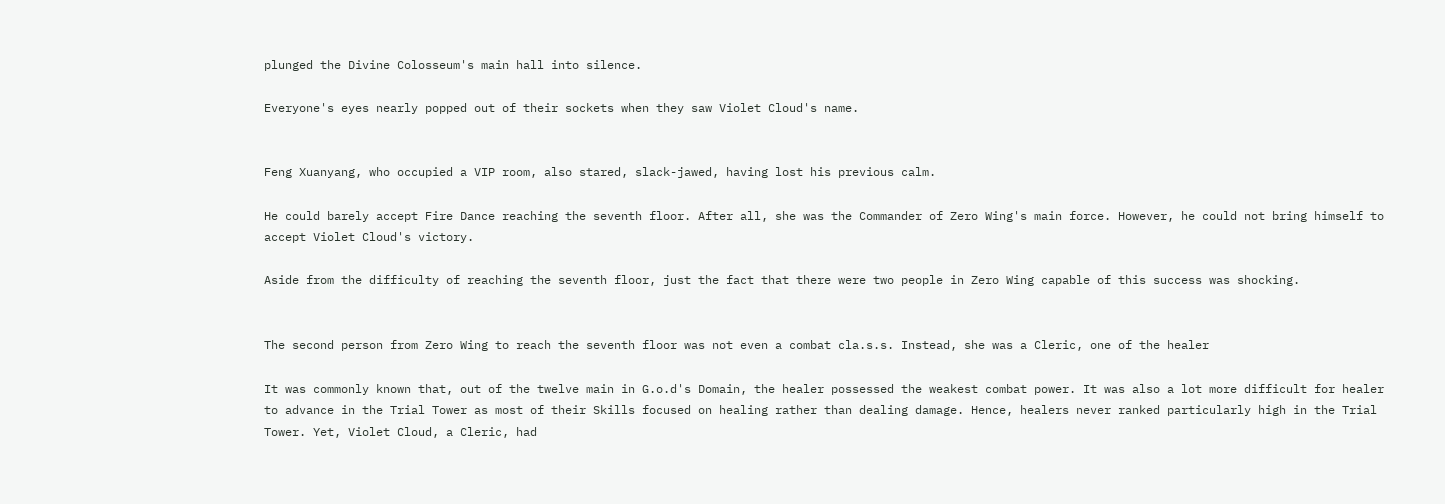plunged the Divine Colosseum's main hall into silence.

Everyone's eyes nearly popped out of their sockets when they saw Violet Cloud's name.


Feng Xuanyang, who occupied a VIP room, also stared, slack-jawed, having lost his previous calm.

He could barely accept Fire Dance reaching the seventh floor. After all, she was the Commander of Zero Wing's main force. However, he could not bring himself to accept Violet Cloud's victory.

Aside from the difficulty of reaching the seventh floor, just the fact that there were two people in Zero Wing capable of this success was shocking.


The second person from Zero Wing to reach the seventh floor was not even a combat cla.s.s. Instead, she was a Cleric, one of the healer

It was commonly known that, out of the twelve main in G.o.d's Domain, the healer possessed the weakest combat power. It was also a lot more difficult for healer to advance in the Trial Tower as most of their Skills focused on healing rather than dealing damage. Hence, healers never ranked particularly high in the Trial Tower. Yet, Violet Cloud, a Cleric, had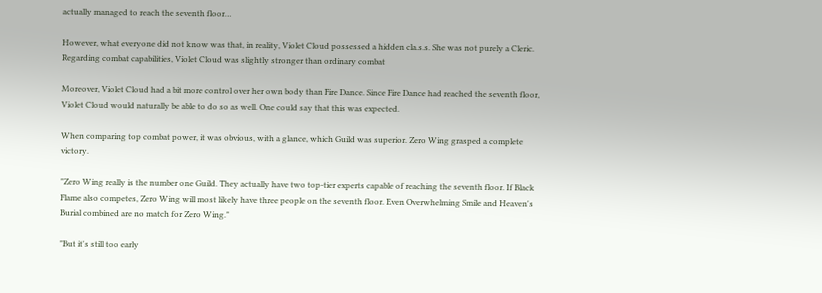actually managed to reach the seventh floor…

However, what everyone did not know was that, in reality, Violet Cloud possessed a hidden cla.s.s. She was not purely a Cleric. Regarding combat capabilities, Violet Cloud was slightly stronger than ordinary combat

Moreover, Violet Cloud had a bit more control over her own body than Fire Dance. Since Fire Dance had reached the seventh floor, Violet Cloud would naturally be able to do so as well. One could say that this was expected.

When comparing top combat power, it was obvious, with a glance, which Guild was superior. Zero Wing grasped a complete victory.

"Zero Wing really is the number one Guild. They actually have two top-tier experts capable of reaching the seventh floor. If Black Flame also competes, Zero Wing will most likely have three people on the seventh floor. Even Overwhelming Smile and Heaven's Burial combined are no match for Zero Wing."

"But it's still too early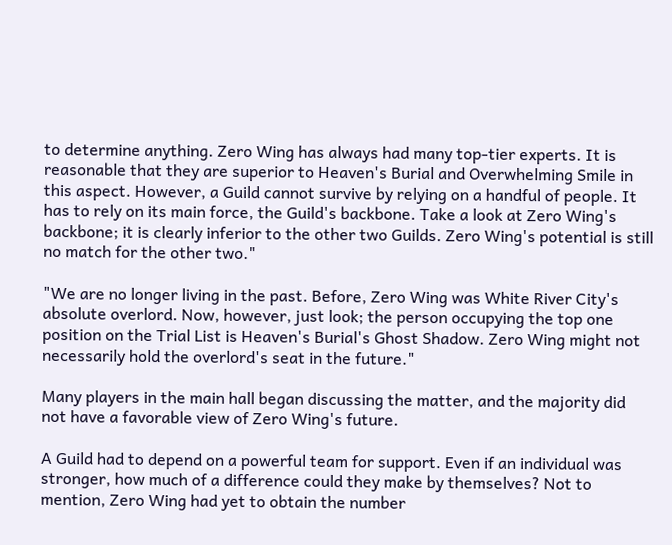to determine anything. Zero Wing has always had many top-tier experts. It is reasonable that they are superior to Heaven's Burial and Overwhelming Smile in this aspect. However, a Guild cannot survive by relying on a handful of people. It has to rely on its main force, the Guild's backbone. Take a look at Zero Wing's backbone; it is clearly inferior to the other two Guilds. Zero Wing's potential is still no match for the other two."

"We are no longer living in the past. Before, Zero Wing was White River City's absolute overlord. Now, however, just look; the person occupying the top one position on the Trial List is Heaven's Burial's Ghost Shadow. Zero Wing might not necessarily hold the overlord's seat in the future."

Many players in the main hall began discussing the matter, and the majority did not have a favorable view of Zero Wing's future.

A Guild had to depend on a powerful team for support. Even if an individual was stronger, how much of a difference could they make by themselves? Not to mention, Zero Wing had yet to obtain the number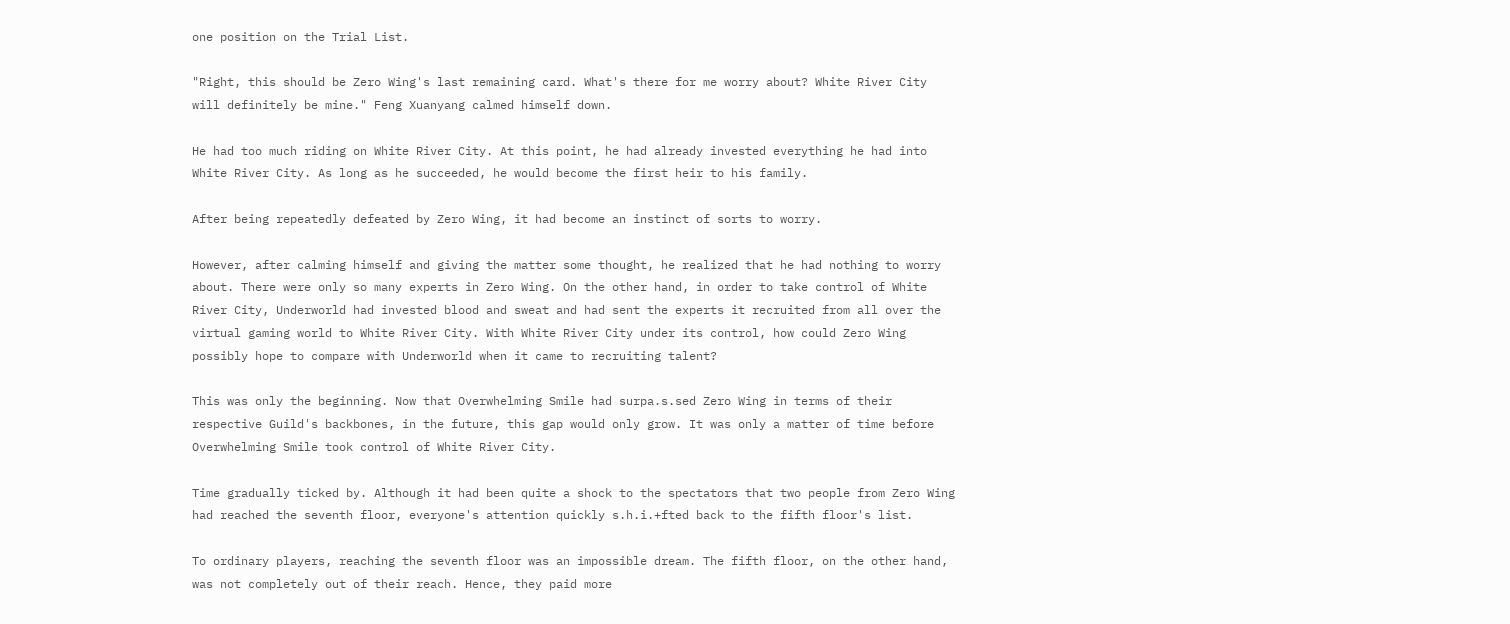one position on the Trial List.

"Right, this should be Zero Wing's last remaining card. What's there for me worry about? White River City will definitely be mine." Feng Xuanyang calmed himself down.

He had too much riding on White River City. At this point, he had already invested everything he had into White River City. As long as he succeeded, he would become the first heir to his family.

After being repeatedly defeated by Zero Wing, it had become an instinct of sorts to worry.

However, after calming himself and giving the matter some thought, he realized that he had nothing to worry about. There were only so many experts in Zero Wing. On the other hand, in order to take control of White River City, Underworld had invested blood and sweat and had sent the experts it recruited from all over the virtual gaming world to White River City. With White River City under its control, how could Zero Wing possibly hope to compare with Underworld when it came to recruiting talent?

This was only the beginning. Now that Overwhelming Smile had surpa.s.sed Zero Wing in terms of their respective Guild's backbones, in the future, this gap would only grow. It was only a matter of time before Overwhelming Smile took control of White River City.

Time gradually ticked by. Although it had been quite a shock to the spectators that two people from Zero Wing had reached the seventh floor, everyone's attention quickly s.h.i.+fted back to the fifth floor's list.

To ordinary players, reaching the seventh floor was an impossible dream. The fifth floor, on the other hand, was not completely out of their reach. Hence, they paid more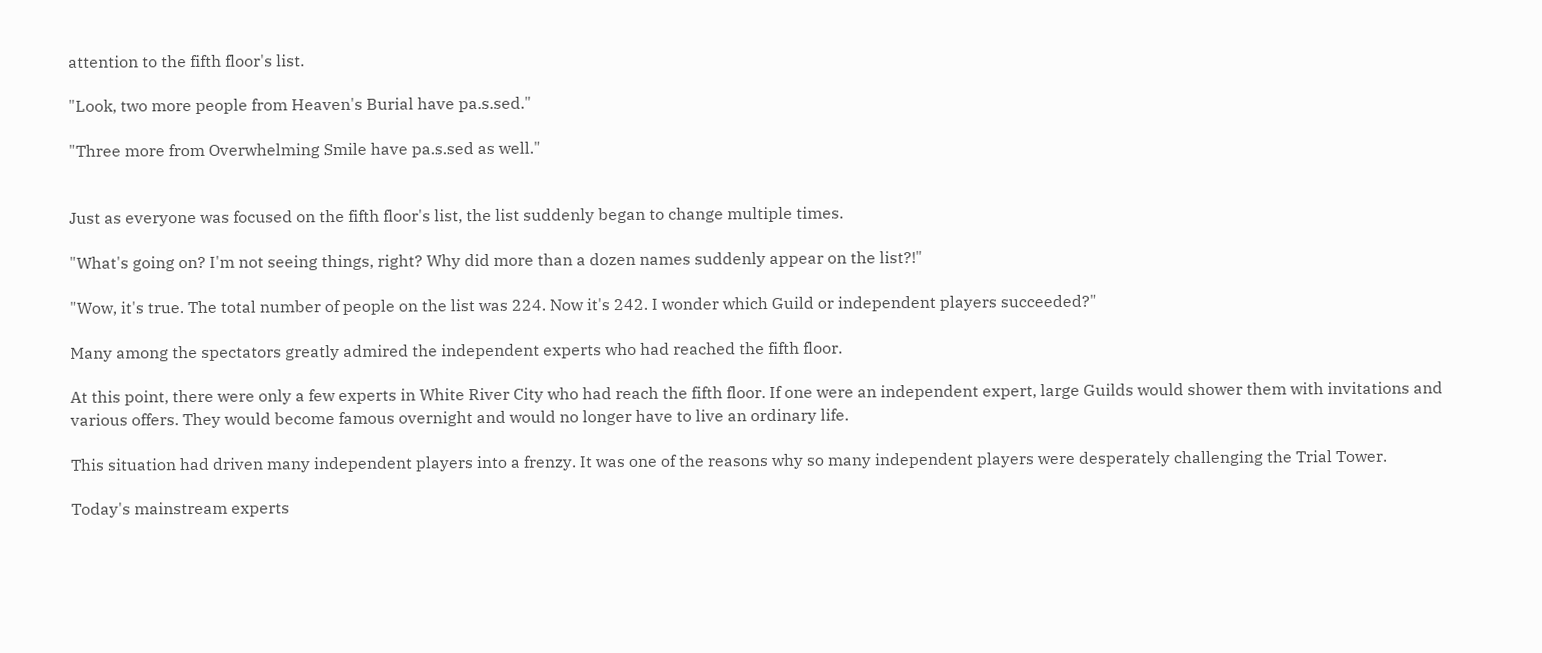attention to the fifth floor's list.

"Look, two more people from Heaven's Burial have pa.s.sed."

"Three more from Overwhelming Smile have pa.s.sed as well."


Just as everyone was focused on the fifth floor's list, the list suddenly began to change multiple times.

"What's going on? I'm not seeing things, right? Why did more than a dozen names suddenly appear on the list?!"

"Wow, it's true. The total number of people on the list was 224. Now it's 242. I wonder which Guild or independent players succeeded?"

Many among the spectators greatly admired the independent experts who had reached the fifth floor.

At this point, there were only a few experts in White River City who had reach the fifth floor. If one were an independent expert, large Guilds would shower them with invitations and various offers. They would become famous overnight and would no longer have to live an ordinary life.

This situation had driven many independent players into a frenzy. It was one of the reasons why so many independent players were desperately challenging the Trial Tower.

Today's mainstream experts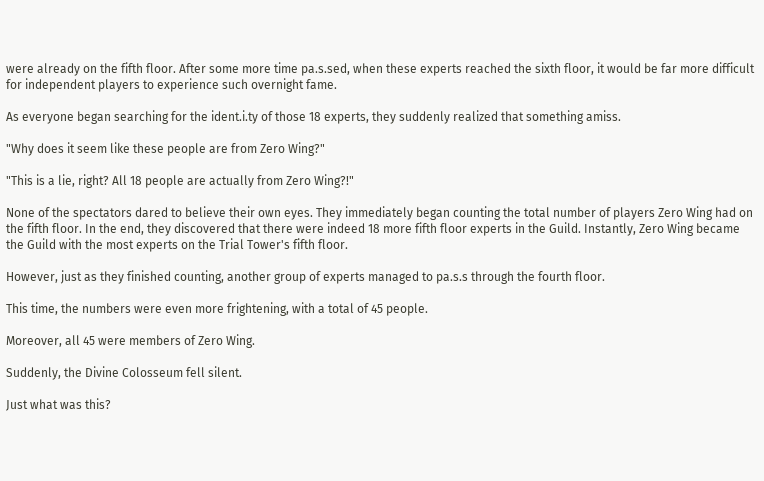were already on the fifth floor. After some more time pa.s.sed, when these experts reached the sixth floor, it would be far more difficult for independent players to experience such overnight fame.

As everyone began searching for the ident.i.ty of those 18 experts, they suddenly realized that something amiss.

"Why does it seem like these people are from Zero Wing?"

"This is a lie, right? All 18 people are actually from Zero Wing?!"

None of the spectators dared to believe their own eyes. They immediately began counting the total number of players Zero Wing had on the fifth floor. In the end, they discovered that there were indeed 18 more fifth floor experts in the Guild. Instantly, Zero Wing became the Guild with the most experts on the Trial Tower's fifth floor.

However, just as they finished counting, another group of experts managed to pa.s.s through the fourth floor.

This time, the numbers were even more frightening, with a total of 45 people.

Moreover, all 45 were members of Zero Wing.

Suddenly, the Divine Colosseum fell silent.

Just what was this?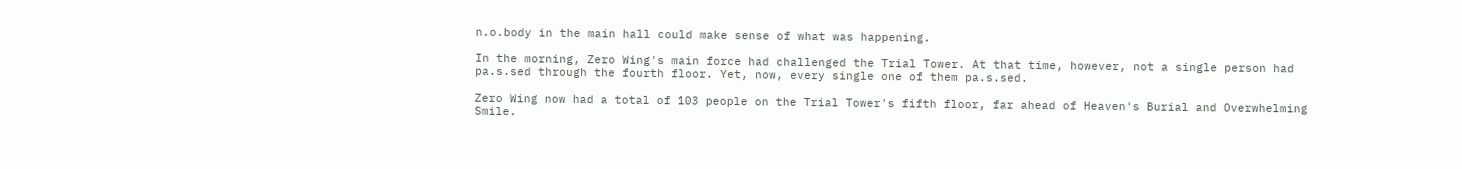n.o.body in the main hall could make sense of what was happening.

In the morning, Zero Wing's main force had challenged the Trial Tower. At that time, however, not a single person had pa.s.sed through the fourth floor. Yet, now, every single one of them pa.s.sed.

Zero Wing now had a total of 103 people on the Trial Tower's fifth floor, far ahead of Heaven's Burial and Overwhelming Smile.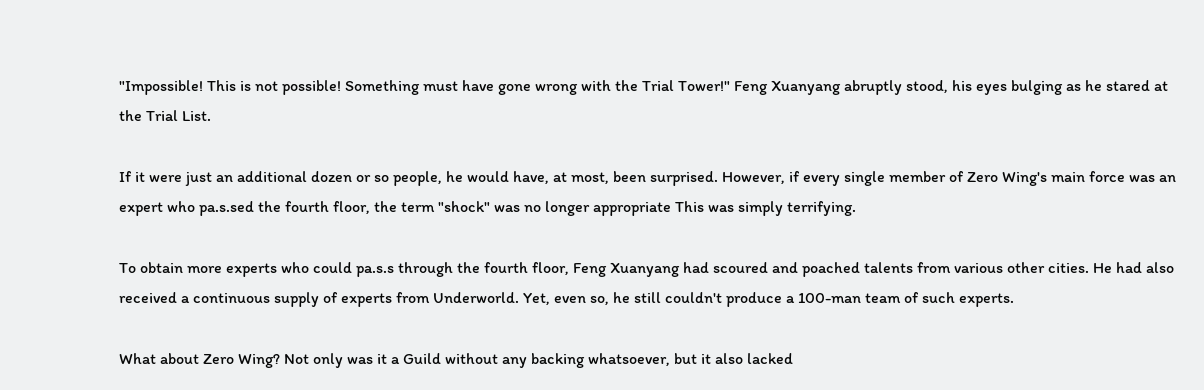"Impossible! This is not possible! Something must have gone wrong with the Trial Tower!" Feng Xuanyang abruptly stood, his eyes bulging as he stared at the Trial List.

If it were just an additional dozen or so people, he would have, at most, been surprised. However, if every single member of Zero Wing's main force was an expert who pa.s.sed the fourth floor, the term "shock" was no longer appropriate This was simply terrifying.

To obtain more experts who could pa.s.s through the fourth floor, Feng Xuanyang had scoured and poached talents from various other cities. He had also received a continuous supply of experts from Underworld. Yet, even so, he still couldn't produce a 100-man team of such experts.

What about Zero Wing? Not only was it a Guild without any backing whatsoever, but it also lacked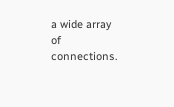a wide array of connections.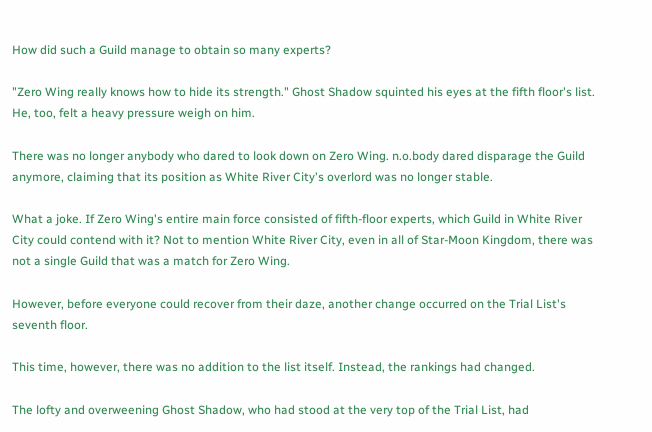How did such a Guild manage to obtain so many experts?

"Zero Wing really knows how to hide its strength." Ghost Shadow squinted his eyes at the fifth floor's list. He, too, felt a heavy pressure weigh on him.

There was no longer anybody who dared to look down on Zero Wing. n.o.body dared disparage the Guild anymore, claiming that its position as White River City's overlord was no longer stable.

What a joke. If Zero Wing's entire main force consisted of fifth-floor experts, which Guild in White River City could contend with it? Not to mention White River City, even in all of Star-Moon Kingdom, there was not a single Guild that was a match for Zero Wing.

However, before everyone could recover from their daze, another change occurred on the Trial List's seventh floor.

This time, however, there was no addition to the list itself. Instead, the rankings had changed.

The lofty and overweening Ghost Shadow, who had stood at the very top of the Trial List, had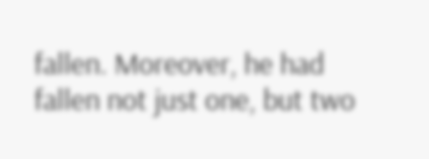fallen. Moreover, he had fallen not just one, but two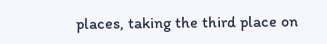places, taking the third place on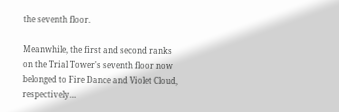the seventh floor.

Meanwhile, the first and second ranks on the Trial Tower's seventh floor now belonged to Fire Dance and Violet Cloud, respectively…